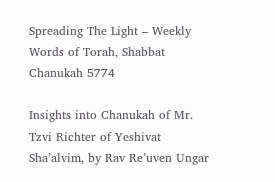Spreading The Light – Weekly Words of Torah, Shabbat Chanukah 5774

Insights into Chanukah of Mr. Tzvi Richter of Yeshivat Sha’alvim, by Rav Re’uven Ungar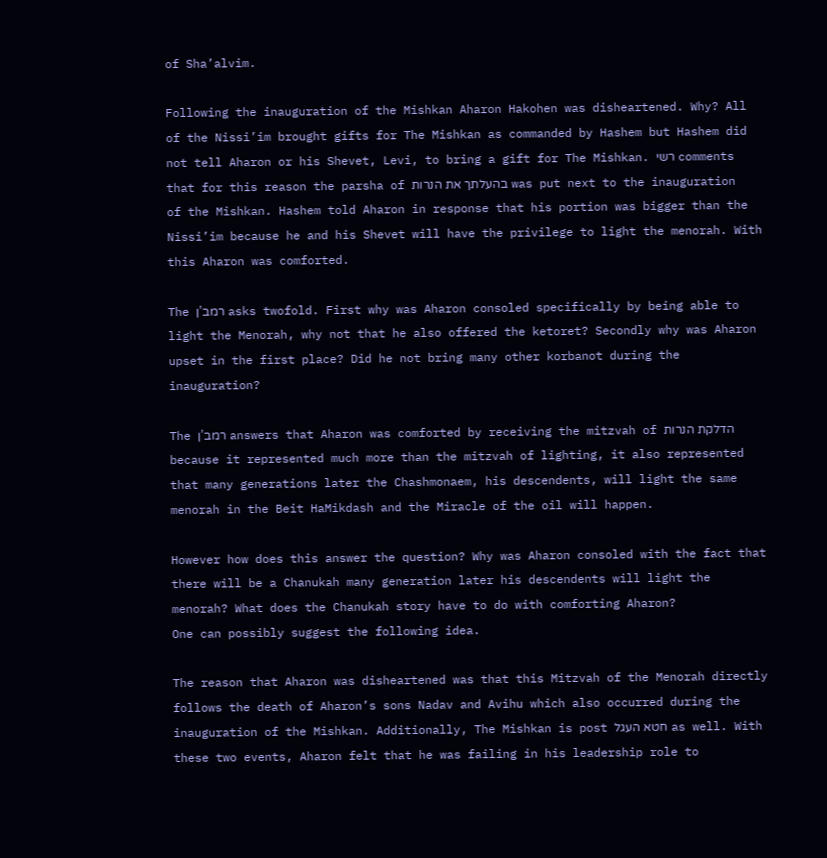of Sha’alvim.

Following the inauguration of the Mishkan Aharon Hakohen was disheartened. Why? All of the Nissi’im brought gifts for The Mishkan as commanded by Hashem but Hashem did not tell Aharon or his Shevet, Levi, to bring a gift for The Mishkan. רשי comments that for this reason the parsha of בהעלתך את הנרות was put next to the inauguration of the Mishkan. Hashem told Aharon in response that his portion was bigger than the Nissi’im because he and his Shevet will have the privilege to light the menorah. With this Aharon was comforted.

The רמב’ן asks twofold. First why was Aharon consoled specifically by being able to light the Menorah, why not that he also offered the ketoret? Secondly why was Aharon upset in the first place? Did he not bring many other korbanot during the inauguration?

The רמב’ן answers that Aharon was comforted by receiving the mitzvah of הדלקת הנרות because it represented much more than the mitzvah of lighting, it also represented that many generations later the Chashmonaem, his descendents, will light the same menorah in the Beit HaMikdash and the Miracle of the oil will happen.

However how does this answer the question? Why was Aharon consoled with the fact that there will be a Chanukah many generation later his descendents will light the menorah? What does the Chanukah story have to do with comforting Aharon?
One can possibly suggest the following idea.

The reason that Aharon was disheartened was that this Mitzvah of the Menorah directly follows the death of Aharon’s sons Nadav and Avihu which also occurred during the inauguration of the Mishkan. Additionally, The Mishkan is post חטא העגל as well. With these two events, Aharon felt that he was failing in his leadership role to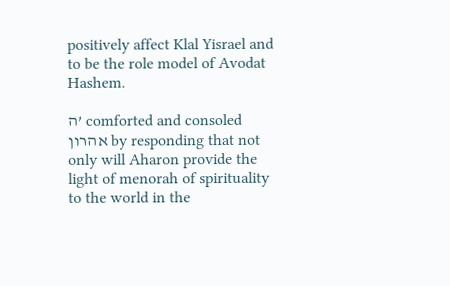positively affect Klal Yisrael and to be the role model of Avodat Hashem.

ה’ comforted and consoled אהרון by responding that not only will Aharon provide the light of menorah of spirituality to the world in the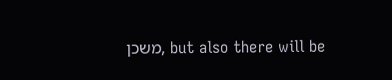משכן, but also there will be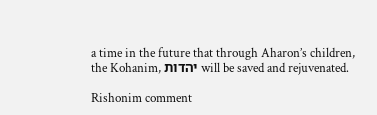a time in the future that through Aharon’s children, the Kohanim, יהדות will be saved and rejuvenated.

Rishonim comment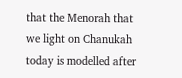that the Menorah that we light on Chanukah today is modelled after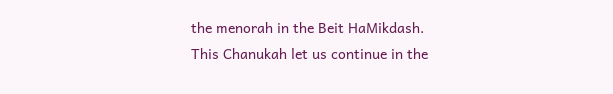the menorah in the Beit HaMikdash. This Chanukah let us continue in the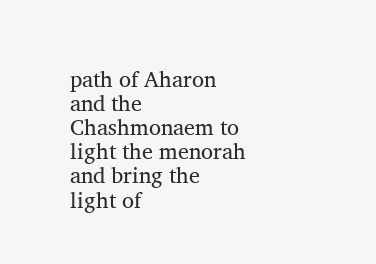path of Aharon and the Chashmonaem to light the menorah and bring the light of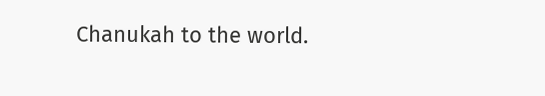Chanukah to the world.